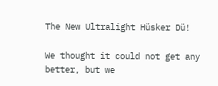The New Ultralight Hüsker Dü!

We thought it could not get any better, but we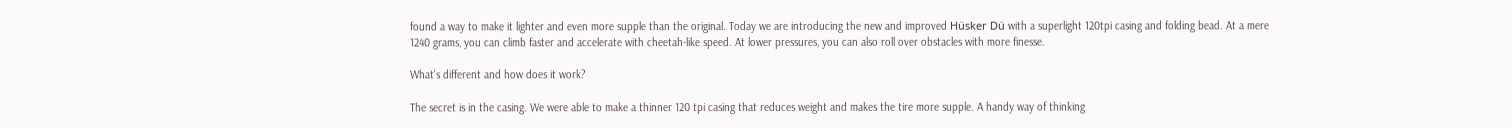found a way to make it lighter and even more supple than the original. Today we are introducing the new and improved Hüsker Dü with a superlight 120tpi casing and folding bead. At a mere 1240 grams, you can climb faster and accelerate with cheetah-like speed. At lower pressures, you can also roll over obstacles with more finesse.

What's different and how does it work?

The secret is in the casing. We were able to make a thinner 120 tpi casing that reduces weight and makes the tire more supple. A handy way of thinking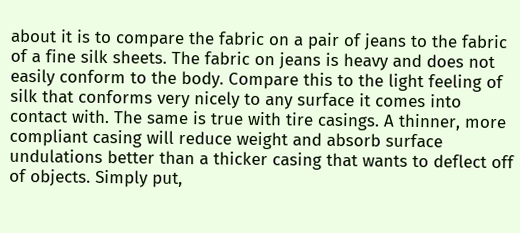about it is to compare the fabric on a pair of jeans to the fabric of a fine silk sheets. The fabric on jeans is heavy and does not easily conform to the body. Compare this to the light feeling of silk that conforms very nicely to any surface it comes into contact with. The same is true with tire casings. A thinner, more compliant casing will reduce weight and absorb surface undulations better than a thicker casing that wants to deflect off of objects. Simply put,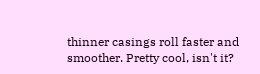thinner casings roll faster and smoother. Pretty cool, isn't it?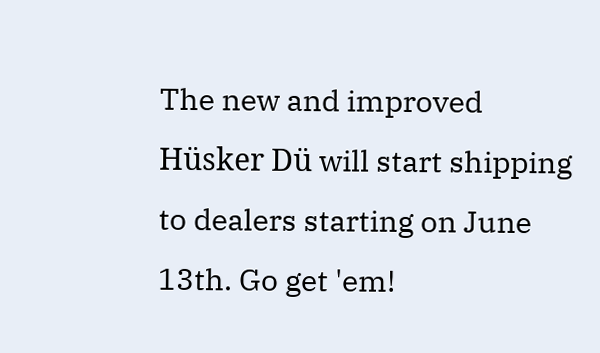The new and improved Hüsker Dü will start shipping to dealers starting on June 13th. Go get 'em!